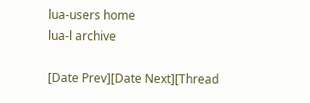lua-users home
lua-l archive

[Date Prev][Date Next][Thread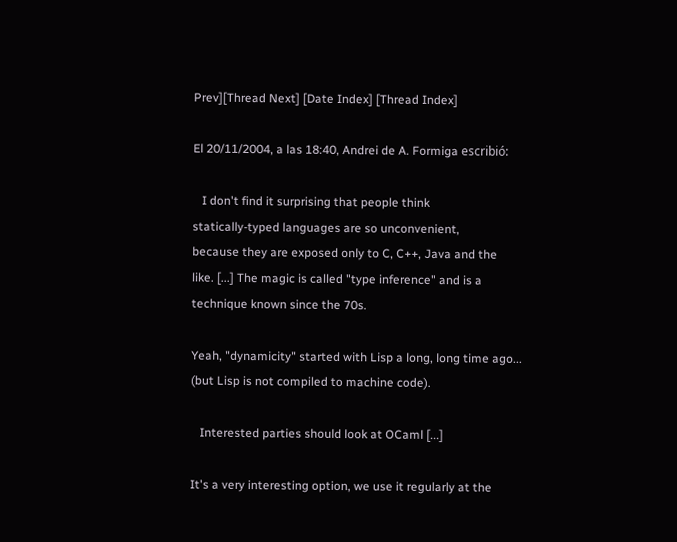Prev][Thread Next] [Date Index] [Thread Index]

El 20/11/2004, a las 18:40, Andrei de A. Formiga escribió:

   I don't find it surprising that people think
statically-typed languages are so unconvenient,
because they are exposed only to C, C++, Java and the
like. [...] The magic is called "type inference" and is a
technique known since the 70s.

Yeah, "dynamicity" started with Lisp a long, long time ago...
(but Lisp is not compiled to machine code).

   Interested parties should look at OCaml [...]

It's a very interesting option, we use it regularly at the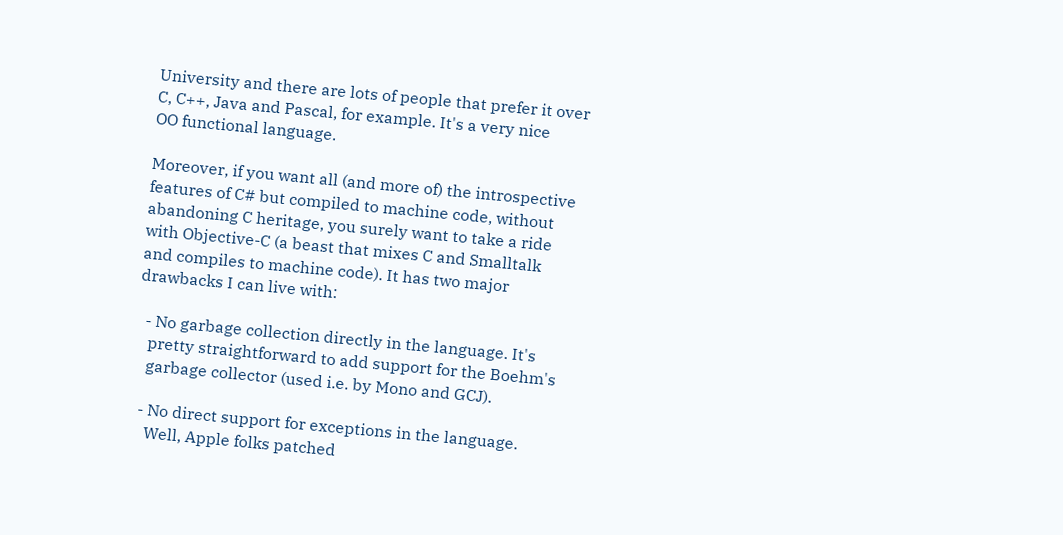University and there are lots of people that prefer it over
C, C++, Java and Pascal, for example. It's a very nice
OO functional language.

Moreover, if you want all (and more of) the introspective
features of C# but compiled to machine code, without
abandoning C heritage, you surely want to take a ride
with Objective-C (a beast that mixes C and Smalltalk
and compiles to machine code). It has two major
drawbacks I can live with:

  - No garbage collection directly in the language. It's
   pretty straightforward to add support for the Boehm's
   garbage collector (used i.e. by Mono and GCJ).

  - No direct support for exceptions in the language.
    Well, Apple folks patched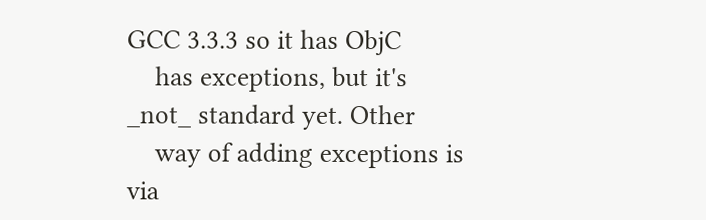GCC 3.3.3 so it has ObjC
    has exceptions, but it's _not_ standard yet. Other
    way of adding exceptions is via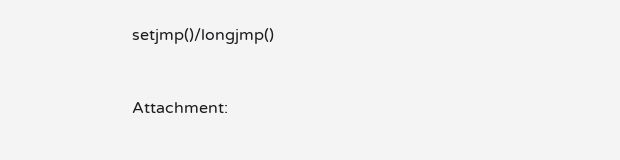setjmp()/longjmp()


Attachment: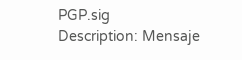PGP.sig
Description: Mensaje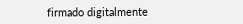firmado digitalmente